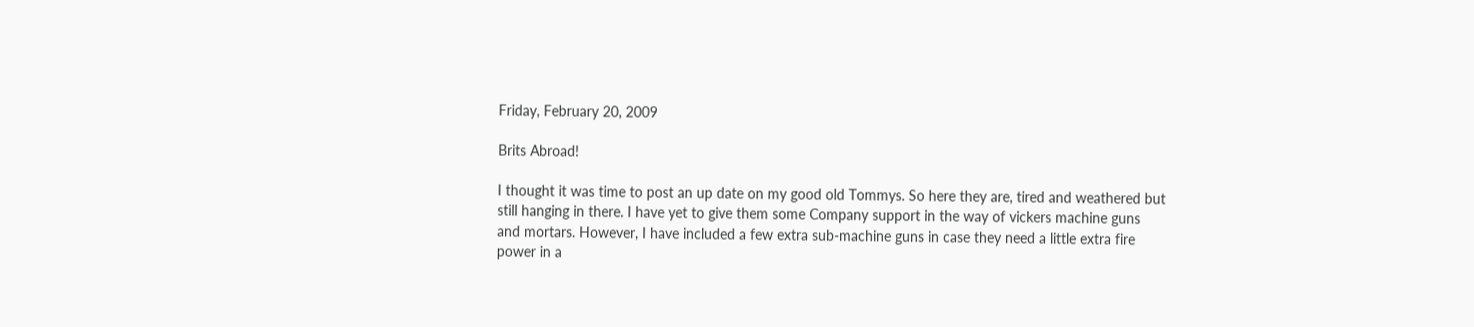Friday, February 20, 2009

Brits Abroad!

I thought it was time to post an up date on my good old Tommys. So here they are, tired and weathered but still hanging in there. I have yet to give them some Company support in the way of vickers machine guns and mortars. However, I have included a few extra sub-machine guns in case they need a little extra fire power in a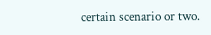certain scenario or two.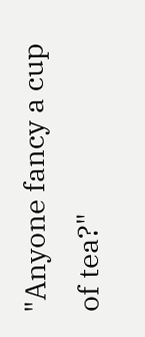"Anyone fancy a cup of tea?"